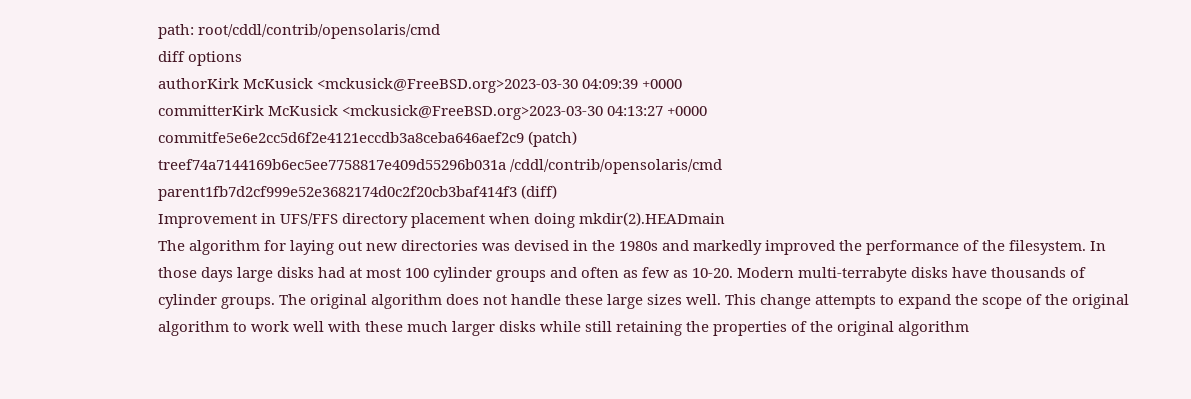path: root/cddl/contrib/opensolaris/cmd
diff options
authorKirk McKusick <mckusick@FreeBSD.org>2023-03-30 04:09:39 +0000
committerKirk McKusick <mckusick@FreeBSD.org>2023-03-30 04:13:27 +0000
commitfe5e6e2cc5d6f2e4121eccdb3a8ceba646aef2c9 (patch)
treef74a7144169b6ec5ee7758817e409d55296b031a /cddl/contrib/opensolaris/cmd
parent1fb7d2cf999e52e3682174d0c2f20cb3baf414f3 (diff)
Improvement in UFS/FFS directory placement when doing mkdir(2).HEADmain
The algorithm for laying out new directories was devised in the 1980s and markedly improved the performance of the filesystem. In those days large disks had at most 100 cylinder groups and often as few as 10-20. Modern multi-terrabyte disks have thousands of cylinder groups. The original algorithm does not handle these large sizes well. This change attempts to expand the scope of the original algorithm to work well with these much larger disks while still retaining the properties of the original algorithm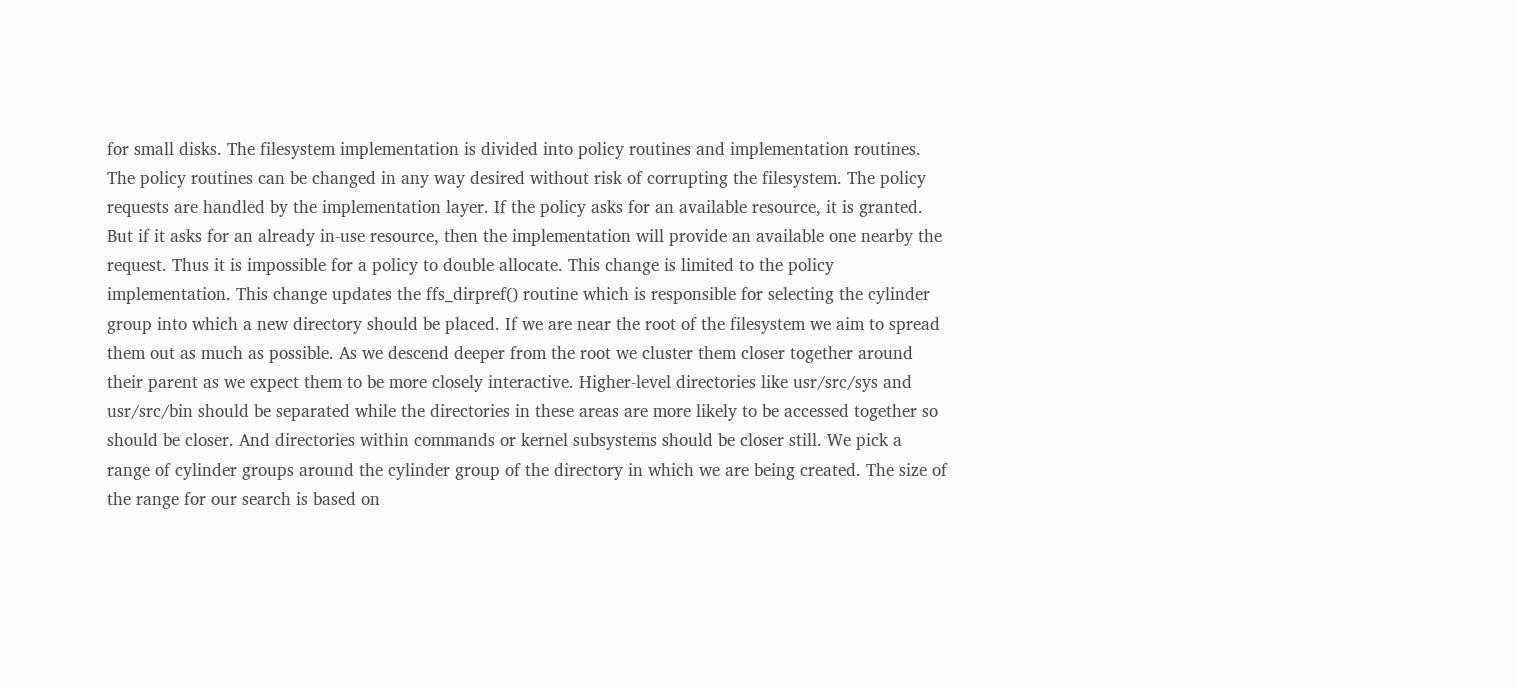for small disks. The filesystem implementation is divided into policy routines and implementation routines. The policy routines can be changed in any way desired without risk of corrupting the filesystem. The policy requests are handled by the implementation layer. If the policy asks for an available resource, it is granted. But if it asks for an already in-use resource, then the implementation will provide an available one nearby the request. Thus it is impossible for a policy to double allocate. This change is limited to the policy implementation. This change updates the ffs_dirpref() routine which is responsible for selecting the cylinder group into which a new directory should be placed. If we are near the root of the filesystem we aim to spread them out as much as possible. As we descend deeper from the root we cluster them closer together around their parent as we expect them to be more closely interactive. Higher-level directories like usr/src/sys and usr/src/bin should be separated while the directories in these areas are more likely to be accessed together so should be closer. And directories within commands or kernel subsystems should be closer still. We pick a range of cylinder groups around the cylinder group of the directory in which we are being created. The size of the range for our search is based on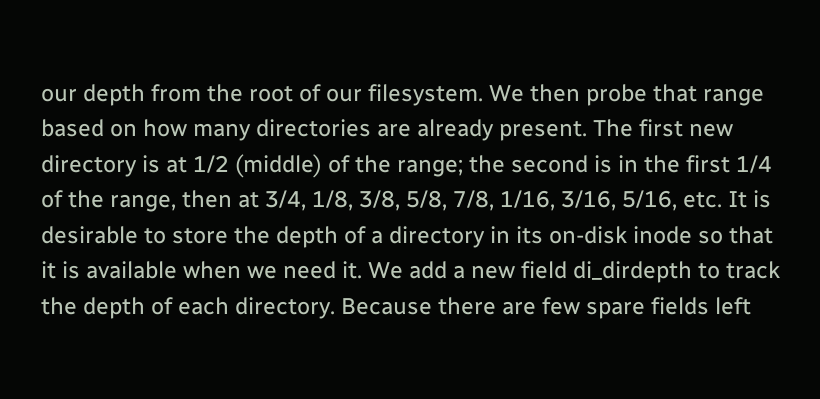our depth from the root of our filesystem. We then probe that range based on how many directories are already present. The first new directory is at 1/2 (middle) of the range; the second is in the first 1/4 of the range, then at 3/4, 1/8, 3/8, 5/8, 7/8, 1/16, 3/16, 5/16, etc. It is desirable to store the depth of a directory in its on-disk inode so that it is available when we need it. We add a new field di_dirdepth to track the depth of each directory. Because there are few spare fields left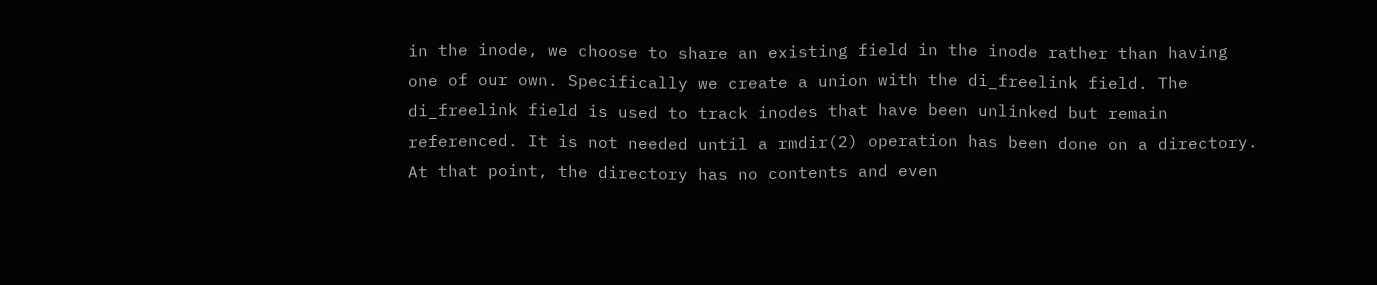in the inode, we choose to share an existing field in the inode rather than having one of our own. Specifically we create a union with the di_freelink field. The di_freelink field is used to track inodes that have been unlinked but remain referenced. It is not needed until a rmdir(2) operation has been done on a directory. At that point, the directory has no contents and even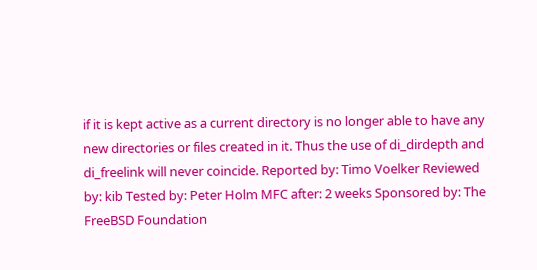if it is kept active as a current directory is no longer able to have any new directories or files created in it. Thus the use of di_dirdepth and di_freelink will never coincide. Reported by: Timo Voelker Reviewed by: kib Tested by: Peter Holm MFC after: 2 weeks Sponsored by: The FreeBSD Foundation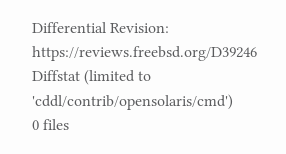Differential Revision: https://reviews.freebsd.org/D39246
Diffstat (limited to 'cddl/contrib/opensolaris/cmd')
0 files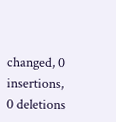changed, 0 insertions, 0 deletions